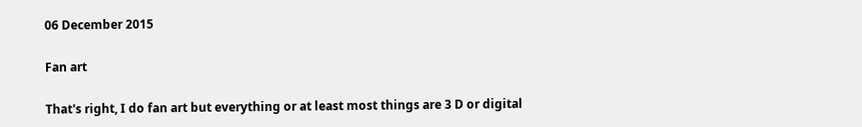06 December 2015

Fan art

That's right, I do fan art but everything or at least most things are 3 D or digital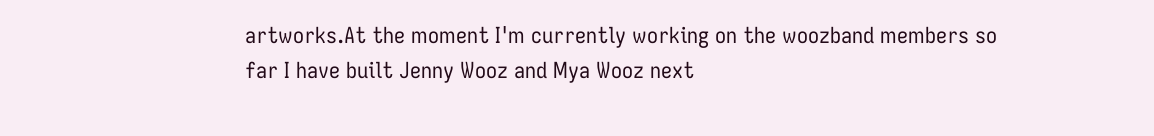artworks.At the moment I'm currently working on the woozband members so far I have built Jenny Wooz and Mya Wooz next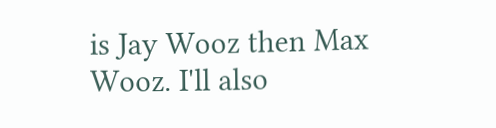is Jay Wooz then Max Wooz. I'll also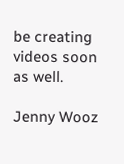be creating videos soon as well.

Jenny Wooz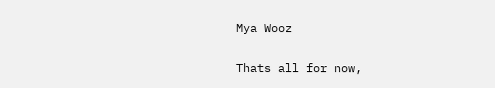Mya Wooz

Thats all for now,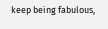keep being fabulous,